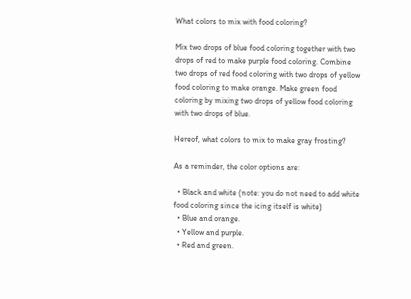What colors to mix with food coloring?

Mix two drops of blue food coloring together with two drops of red to make purple food coloring. Combine two drops of red food coloring with two drops of yellow food coloring to make orange. Make green food coloring by mixing two drops of yellow food coloring with two drops of blue.

Hereof, what colors to mix to make gray frosting?

As a reminder, the color options are:

  • Black and white (note: you do not need to add white food coloring since the icing itself is white)
  • Blue and orange.
  • Yellow and purple.
  • Red and green.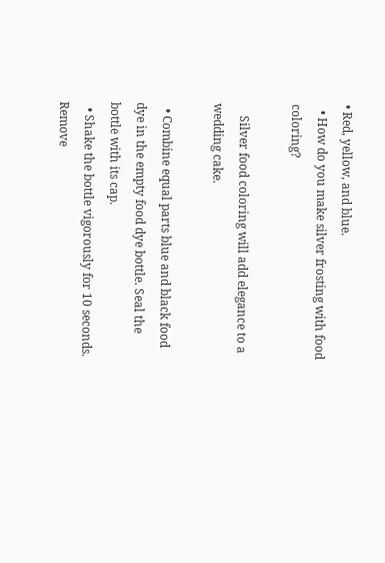• Red, yellow, and blue.
  • How do you make silver frosting with food coloring?

    Silver food coloring will add elegance to a wedding cake.

  • Combine equal parts blue and black food dye in the empty food dye bottle. Seal the bottle with its cap.
  • Shake the bottle vigorously for 10 seconds. Remove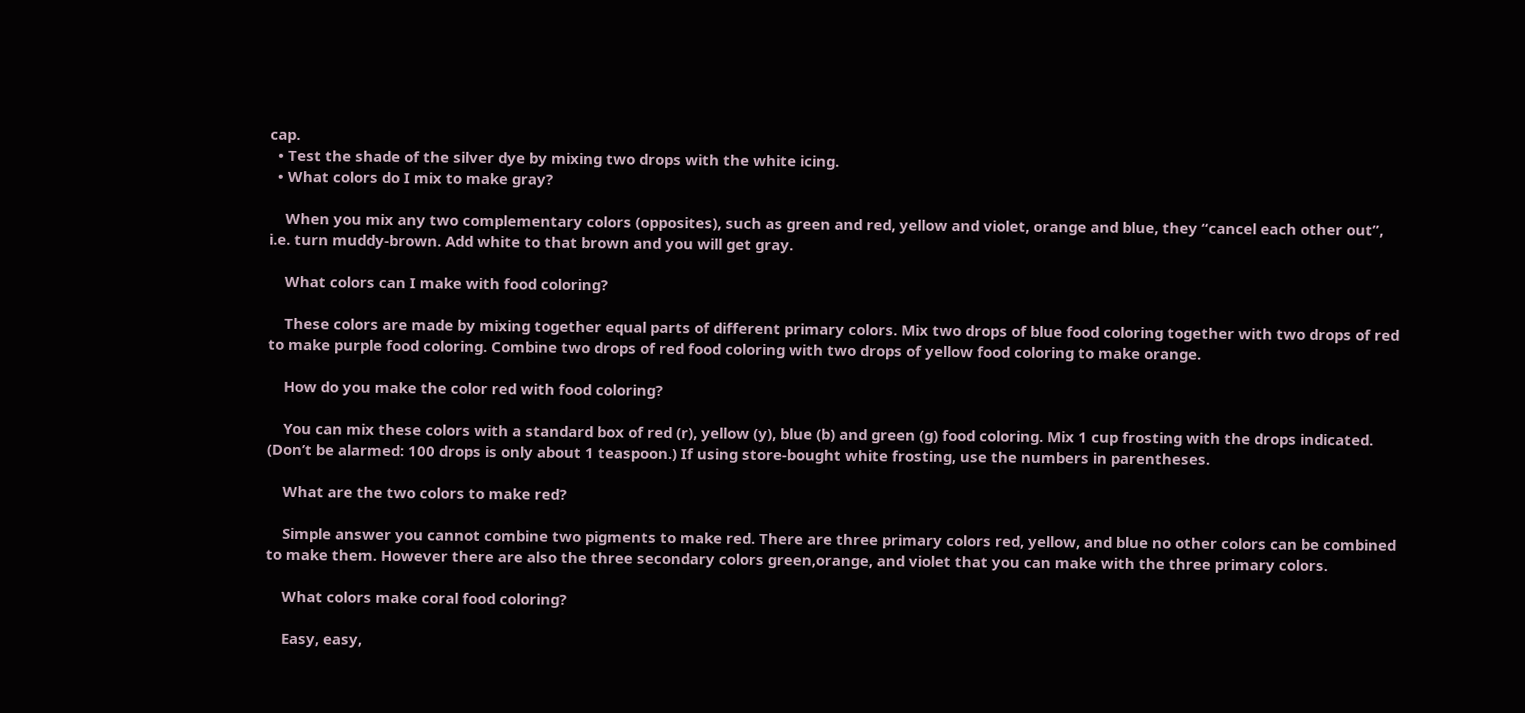cap.
  • Test the shade of the silver dye by mixing two drops with the white icing.
  • What colors do I mix to make gray?

    When you mix any two complementary colors (opposites), such as green and red, yellow and violet, orange and blue, they “cancel each other out”, i.e. turn muddy-brown. Add white to that brown and you will get gray.

    What colors can I make with food coloring?

    These colors are made by mixing together equal parts of different primary colors. Mix two drops of blue food coloring together with two drops of red to make purple food coloring. Combine two drops of red food coloring with two drops of yellow food coloring to make orange.

    How do you make the color red with food coloring?

    You can mix these colors with a standard box of red (r), yellow (y), blue (b) and green (g) food coloring. Mix 1 cup frosting with the drops indicated. (Don’t be alarmed: 100 drops is only about 1 teaspoon.) If using store-bought white frosting, use the numbers in parentheses.

    What are the two colors to make red?

    Simple answer you cannot combine two pigments to make red. There are three primary colors red, yellow, and blue no other colors can be combined to make them. However there are also the three secondary colors green,orange, and violet that you can make with the three primary colors.

    What colors make coral food coloring?

    Easy, easy,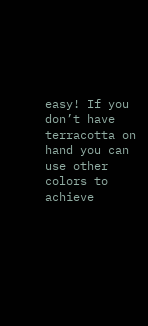easy! If you don’t have terracotta on hand you can use other colors to achieve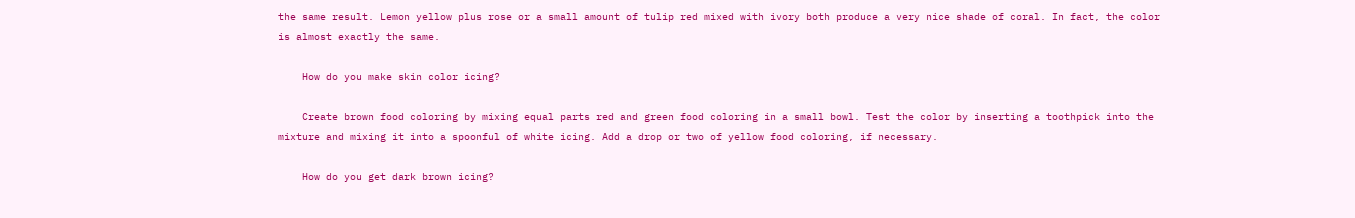the same result. Lemon yellow plus rose or a small amount of tulip red mixed with ivory both produce a very nice shade of coral. In fact, the color is almost exactly the same.

    How do you make skin color icing?

    Create brown food coloring by mixing equal parts red and green food coloring in a small bowl. Test the color by inserting a toothpick into the mixture and mixing it into a spoonful of white icing. Add a drop or two of yellow food coloring, if necessary.

    How do you get dark brown icing?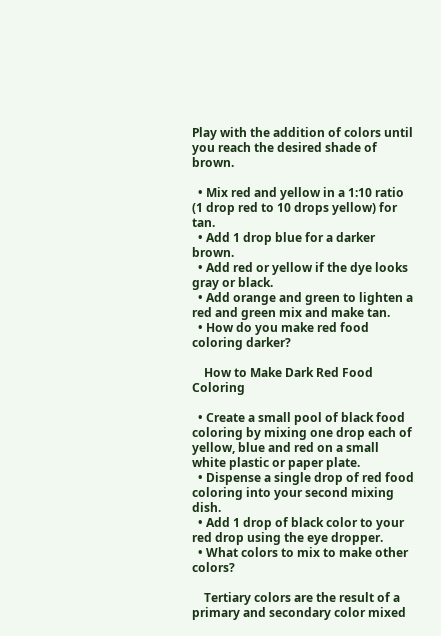Play with the addition of colors until you reach the desired shade of brown.

  • Mix red and yellow in a 1:10 ratio (1 drop red to 10 drops yellow) for tan.
  • Add 1 drop blue for a darker brown.
  • Add red or yellow if the dye looks gray or black.
  • Add orange and green to lighten a red and green mix and make tan.
  • How do you make red food coloring darker?

    How to Make Dark Red Food Coloring

  • Create a small pool of black food coloring by mixing one drop each of yellow, blue and red on a small white plastic or paper plate.
  • Dispense a single drop of red food coloring into your second mixing dish.
  • Add 1 drop of black color to your red drop using the eye dropper.
  • What colors to mix to make other colors?

    Tertiary colors are the result of a primary and secondary color mixed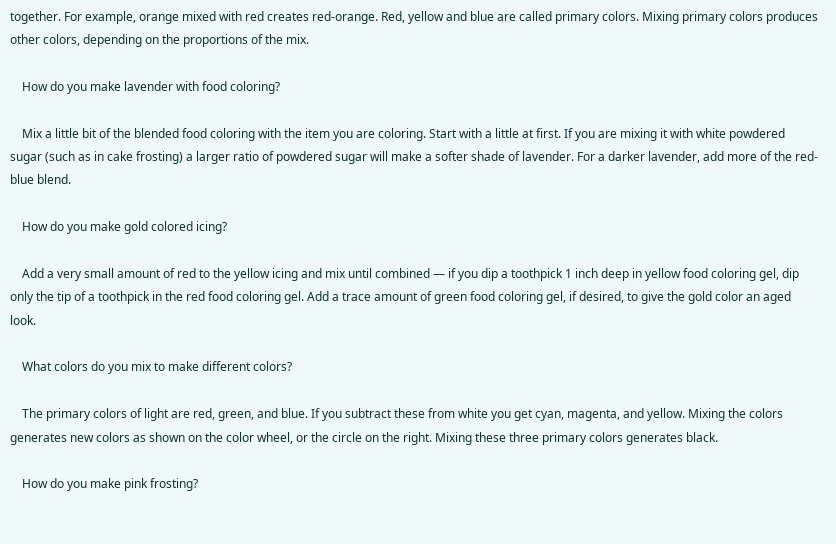together. For example, orange mixed with red creates red-orange. Red, yellow and blue are called primary colors. Mixing primary colors produces other colors, depending on the proportions of the mix.

    How do you make lavender with food coloring?

    Mix a little bit of the blended food coloring with the item you are coloring. Start with a little at first. If you are mixing it with white powdered sugar (such as in cake frosting) a larger ratio of powdered sugar will make a softer shade of lavender. For a darker lavender, add more of the red-blue blend.

    How do you make gold colored icing?

    Add a very small amount of red to the yellow icing and mix until combined — if you dip a toothpick 1 inch deep in yellow food coloring gel, dip only the tip of a toothpick in the red food coloring gel. Add a trace amount of green food coloring gel, if desired, to give the gold color an aged look.

    What colors do you mix to make different colors?

    The primary colors of light are red, green, and blue. If you subtract these from white you get cyan, magenta, and yellow. Mixing the colors generates new colors as shown on the color wheel, or the circle on the right. Mixing these three primary colors generates black.

    How do you make pink frosting?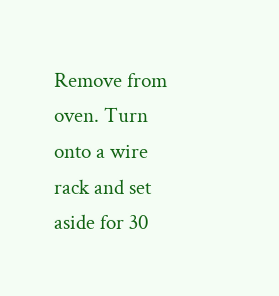Remove from oven. Turn onto a wire rack and set aside for 30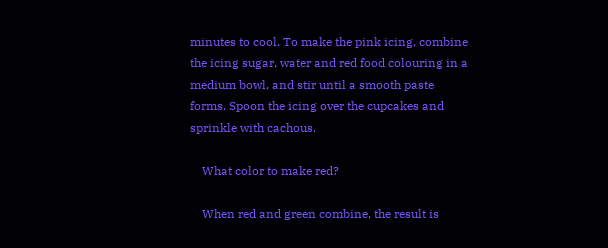minutes to cool. To make the pink icing, combine the icing sugar, water and red food colouring in a medium bowl, and stir until a smooth paste forms. Spoon the icing over the cupcakes and sprinkle with cachous.

    What color to make red?

    When red and green combine, the result is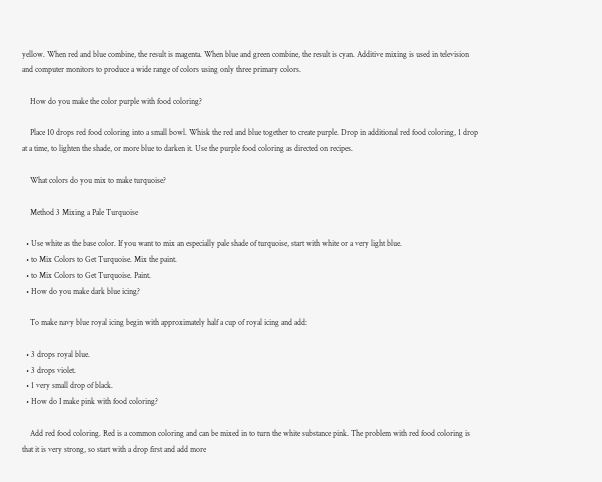yellow. When red and blue combine, the result is magenta. When blue and green combine, the result is cyan. Additive mixing is used in television and computer monitors to produce a wide range of colors using only three primary colors.

    How do you make the color purple with food coloring?

    Place 10 drops red food coloring into a small bowl. Whisk the red and blue together to create purple. Drop in additional red food coloring, 1 drop at a time, to lighten the shade, or more blue to darken it. Use the purple food coloring as directed on recipes.

    What colors do you mix to make turquoise?

    Method 3 Mixing a Pale Turquoise

  • Use white as the base color. If you want to mix an especially pale shade of turquoise, start with white or a very light blue.
  • to Mix Colors to Get Turquoise. Mix the paint.
  • to Mix Colors to Get Turquoise. Paint.
  • How do you make dark blue icing?

    To make navy blue royal icing begin with approximately half a cup of royal icing and add:

  • 3 drops royal blue.
  • 3 drops violet.
  • 1 very small drop of black.
  • How do I make pink with food coloring?

    Add red food coloring. Red is a common coloring and can be mixed in to turn the white substance pink. The problem with red food coloring is that it is very strong, so start with a drop first and add more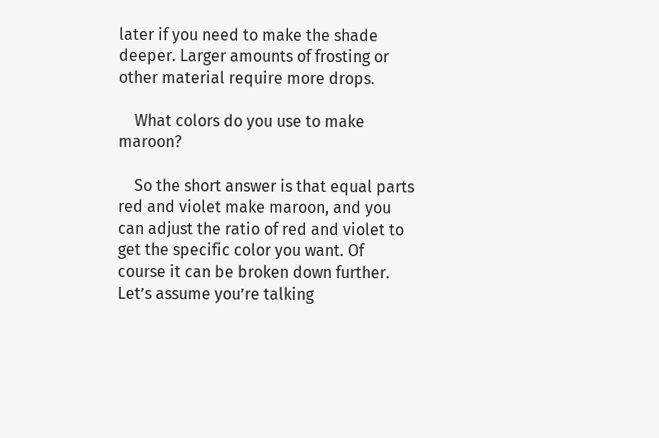later if you need to make the shade deeper. Larger amounts of frosting or other material require more drops.

    What colors do you use to make maroon?

    So the short answer is that equal parts red and violet make maroon, and you can adjust the ratio of red and violet to get the specific color you want. Of course it can be broken down further. Let’s assume you’re talking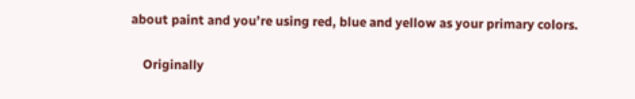about paint and you’re using red, blue and yellow as your primary colors.

    Originally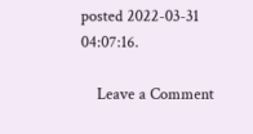posted 2022-03-31 04:07:16.

    Leave a Comment